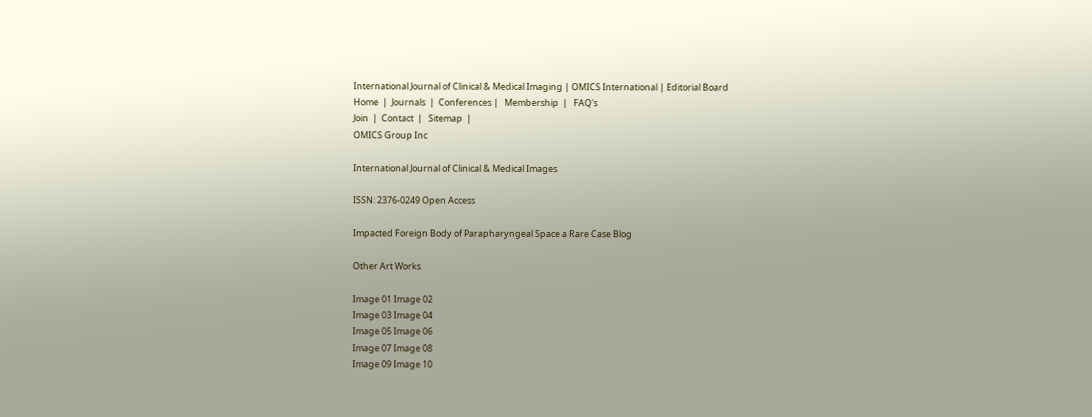International Journal of Clinical & Medical Imaging | OMICS International | Editorial Board
Home  |  Journals  |  Conferences |   Membership  |   FAQ's
Join  |  Contact  |   Sitemap  |
OMICS Group Inc

International Journal of Clinical & Medical Images

ISSN: 2376-0249 Open Access

Impacted Foreign Body of Parapharyngeal Space a Rare Case Blog

Other Art Works

Image 01 Image 02
Image 03 Image 04
Image 05 Image 06
Image 07 Image 08
Image 09 Image 10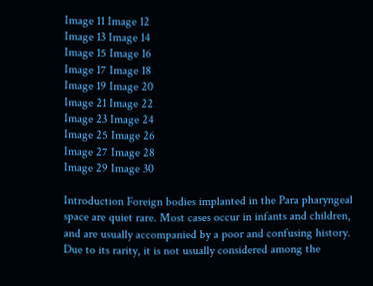Image 11 Image 12
Image 13 Image 14
Image 15 Image 16
Image 17 Image 18
Image 19 Image 20
Image 21 Image 22
Image 23 Image 24
Image 25 Image 26
Image 27 Image 28
Image 29 Image 30

Introduction Foreign bodies implanted in the Para pharyngeal space are quiet rare. Most cases occur in infants and children, and are usually accompanied by a poor and confusing history. Due to its rarity, it is not usually considered among the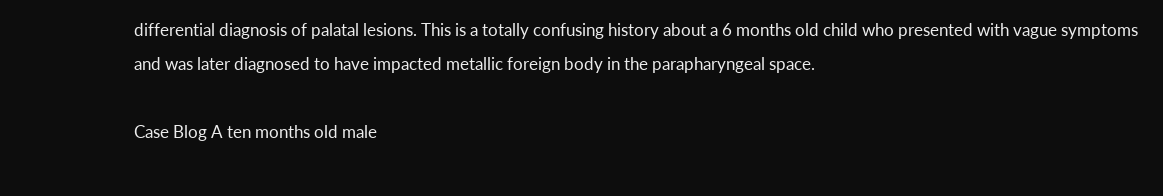differential diagnosis of palatal lesions. This is a totally confusing history about a 6 months old child who presented with vague symptoms and was later diagnosed to have impacted metallic foreign body in the parapharyngeal space.

Case Blog A ten months old male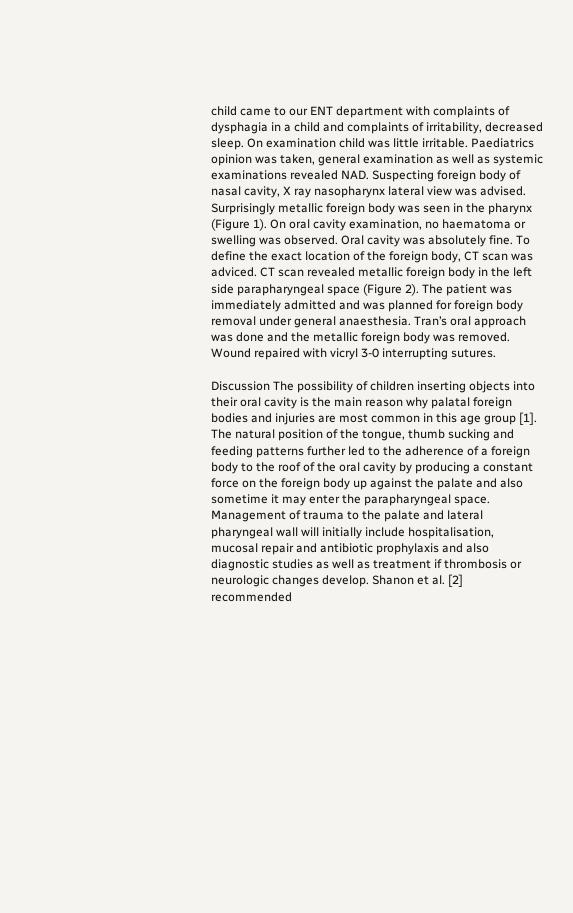child came to our ENT department with complaints of dysphagia in a child and complaints of irritability, decreased sleep. On examination child was little irritable. Paediatrics opinion was taken, general examination as well as systemic examinations revealed NAD. Suspecting foreign body of nasal cavity, X ray nasopharynx lateral view was advised. Surprisingly metallic foreign body was seen in the pharynx (Figure 1). On oral cavity examination, no haematoma or swelling was observed. Oral cavity was absolutely fine. To define the exact location of the foreign body, CT scan was adviced. CT scan revealed metallic foreign body in the left side parapharyngeal space (Figure 2). The patient was immediately admitted and was planned for foreign body removal under general anaesthesia. Tran’s oral approach was done and the metallic foreign body was removed. Wound repaired with vicryl 3-0 interrupting sutures.

Discussion The possibility of children inserting objects into their oral cavity is the main reason why palatal foreign bodies and injuries are most common in this age group [1]. The natural position of the tongue, thumb sucking and feeding patterns further led to the adherence of a foreign body to the roof of the oral cavity by producing a constant force on the foreign body up against the palate and also sometime it may enter the parapharyngeal space. Management of trauma to the palate and lateral pharyngeal wall will initially include hospitalisation, mucosal repair and antibiotic prophylaxis and also diagnostic studies as well as treatment if thrombosis or neurologic changes develop. Shanon et al. [2] recommended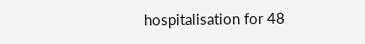hospitalisation for 48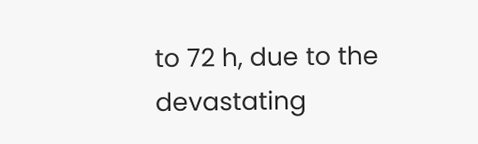to 72 h, due to the devastating